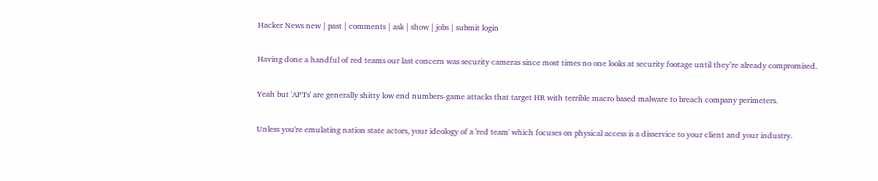Hacker News new | past | comments | ask | show | jobs | submit login

Having done a handful of red teams our last concern was security cameras since most times no one looks at security footage until they’re already compromised.

Yeah but 'APTs' are generally shitty low end numbers-game attacks that target HR with terrible macro based malware to breach company perimeters.

Unless you're emulating nation state actors, your ideology of a 'red team' which focuses on physical access is a disservice to your client and your industry.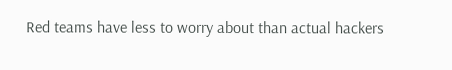Red teams have less to worry about than actual hackers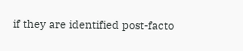if they are identified post-facto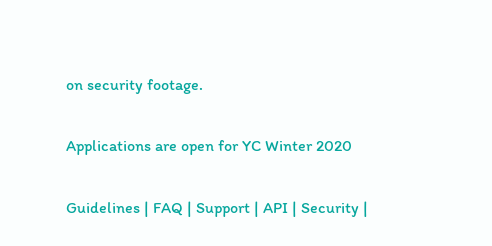on security footage.

Applications are open for YC Winter 2020

Guidelines | FAQ | Support | API | Security |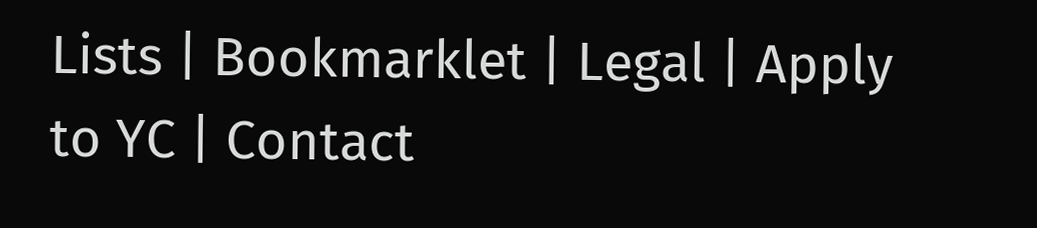Lists | Bookmarklet | Legal | Apply to YC | Contact